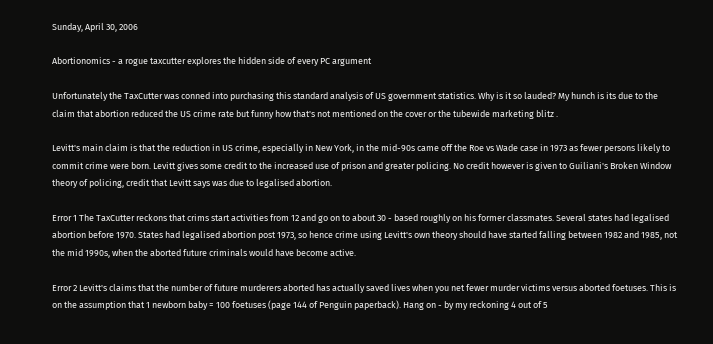Sunday, April 30, 2006

Abortionomics - a rogue taxcutter explores the hidden side of every PC argument

Unfortunately the TaxCutter was conned into purchasing this standard analysis of US government statistics. Why is it so lauded? My hunch is its due to the claim that abortion reduced the US crime rate but funny how that's not mentioned on the cover or the tubewide marketing blitz .

Levitt's main claim is that the reduction in US crime, especially in New York, in the mid-90s came off the Roe vs Wade case in 1973 as fewer persons likely to commit crime were born. Levitt gives some credit to the increased use of prison and greater policing. No credit however is given to Guiliani's Broken Window theory of policing, credit that Levitt says was due to legalised abortion.

Error 1 The TaxCutter reckons that crims start activities from 12 and go on to about 30 - based roughly on his former classmates. Several states had legalised abortion before 1970. States had legalised abortion post 1973, so hence crime using Levitt's own theory should have started falling between 1982 and 1985, not the mid 1990s, when the aborted future criminals would have become active.

Error 2 Levitt's claims that the number of future murderers aborted has actually saved lives when you net fewer murder victims versus aborted foetuses. This is on the assumption that 1 newborn baby = 100 foetuses (page 144 of Penguin paperback). Hang on - by my reckoning 4 out of 5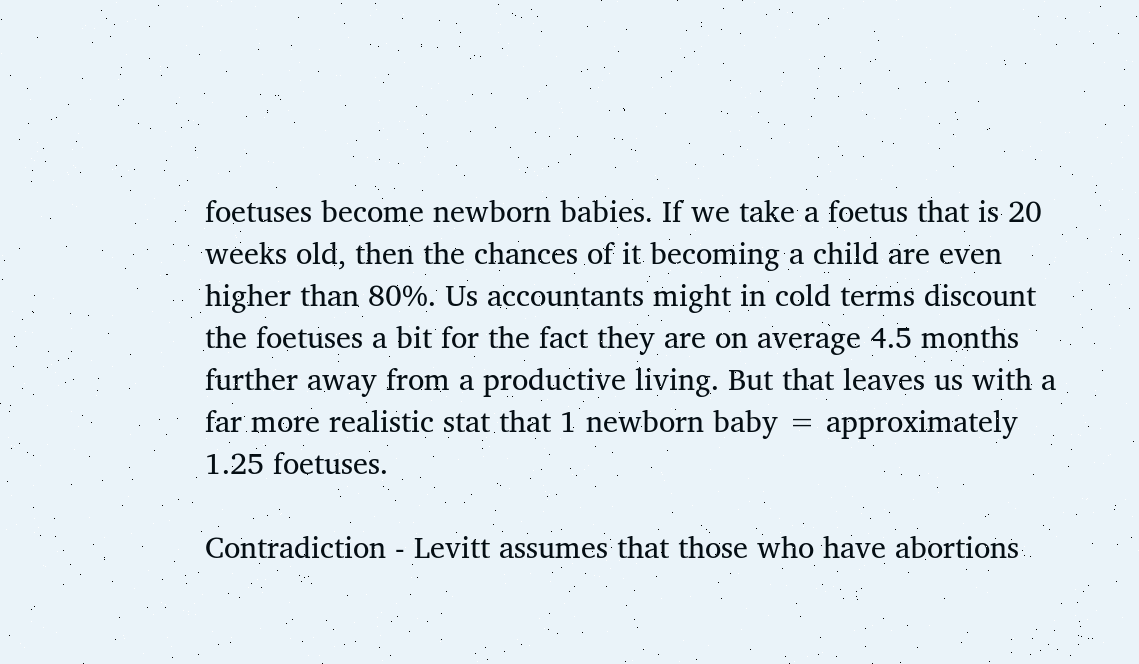foetuses become newborn babies. If we take a foetus that is 20 weeks old, then the chances of it becoming a child are even higher than 80%. Us accountants might in cold terms discount the foetuses a bit for the fact they are on average 4.5 months further away from a productive living. But that leaves us with a far more realistic stat that 1 newborn baby = approximately 1.25 foetuses.

Contradiction - Levitt assumes that those who have abortions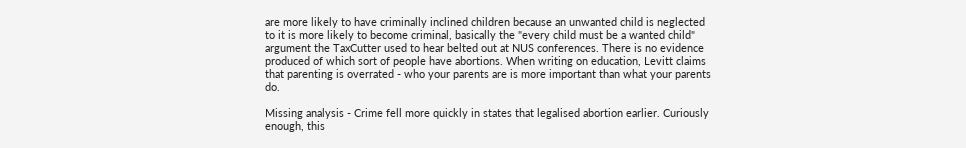are more likely to have criminally inclined children because an unwanted child is neglected to it is more likely to become criminal, basically the "every child must be a wanted child" argument the TaxCutter used to hear belted out at NUS conferences. There is no evidence produced of which sort of people have abortions. When writing on education, Levitt claims that parenting is overrated - who your parents are is more important than what your parents do.

Missing analysis - Crime fell more quickly in states that legalised abortion earlier. Curiously enough, this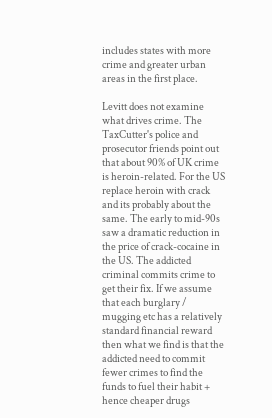includes states with more crime and greater urban areas in the first place.

Levitt does not examine what drives crime. The TaxCutter's police and prosecutor friends point out that about 90% of UK crime is heroin-related. For the US replace heroin with crack and its probably about the same. The early to mid-90s saw a dramatic reduction in the price of crack-cocaine in the US. The addicted criminal commits crime to get their fix. If we assume that each burglary / mugging etc has a relatively standard financial reward then what we find is that the addicted need to commit fewer crimes to find the funds to fuel their habit + hence cheaper drugs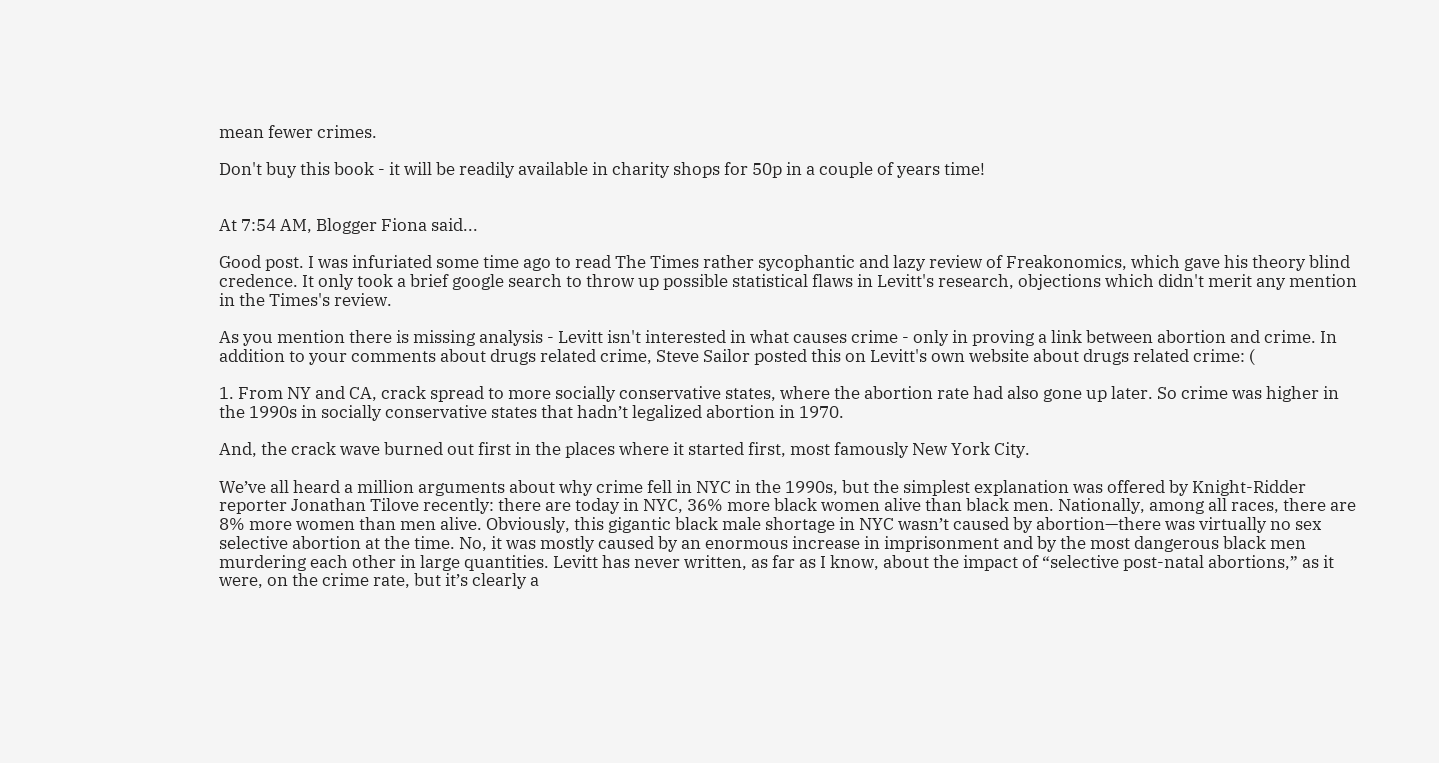mean fewer crimes.

Don't buy this book - it will be readily available in charity shops for 50p in a couple of years time!


At 7:54 AM, Blogger Fiona said...

Good post. I was infuriated some time ago to read The Times rather sycophantic and lazy review of Freakonomics, which gave his theory blind credence. It only took a brief google search to throw up possible statistical flaws in Levitt's research, objections which didn't merit any mention in the Times's review.

As you mention there is missing analysis - Levitt isn't interested in what causes crime - only in proving a link between abortion and crime. In addition to your comments about drugs related crime, Steve Sailor posted this on Levitt's own website about drugs related crime: (

1. From NY and CA, crack spread to more socially conservative states, where the abortion rate had also gone up later. So crime was higher in the 1990s in socially conservative states that hadn’t legalized abortion in 1970.

And, the crack wave burned out first in the places where it started first, most famously New York City.

We’ve all heard a million arguments about why crime fell in NYC in the 1990s, but the simplest explanation was offered by Knight-Ridder reporter Jonathan Tilove recently: there are today in NYC, 36% more black women alive than black men. Nationally, among all races, there are 8% more women than men alive. Obviously, this gigantic black male shortage in NYC wasn’t caused by abortion—there was virtually no sex selective abortion at the time. No, it was mostly caused by an enormous increase in imprisonment and by the most dangerous black men murdering each other in large quantities. Levitt has never written, as far as I know, about the impact of “selective post-natal abortions,” as it were, on the crime rate, but it’s clearly a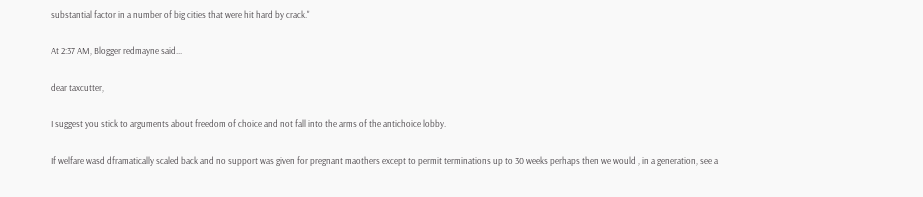substantial factor in a number of big cities that were hit hard by crack."

At 2:37 AM, Blogger redmayne said...

dear taxcutter,

I suggest you stick to arguments about freedom of choice and not fall into the arms of the antichoice lobby.

If welfare wasd dframatically scaled back and no support was given for pregnant maothers except to permit terminations up to 30 weeks perhaps then we would , in a generation, see a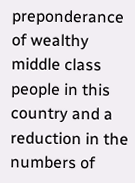preponderance of wealthy middle class people in this country and a reduction in the numbers of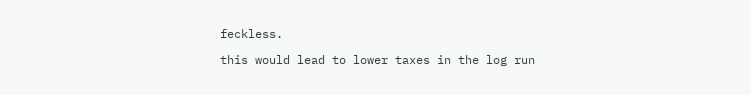feckless.

this would lead to lower taxes in the log run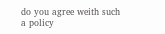do you agree weith such a policy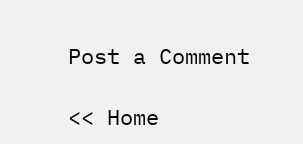Post a Comment

<< Home